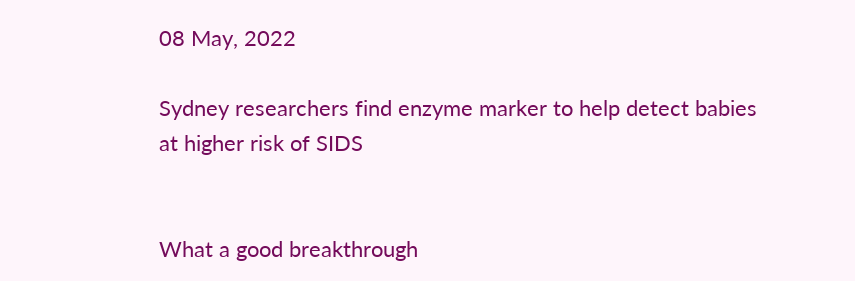08 May, 2022

Sydney researchers find enzyme marker to help detect babies at higher risk of SIDS


What a good breakthrough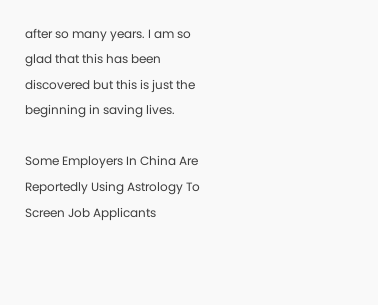after so many years. I am so glad that this has been discovered but this is just the beginning in saving lives.

Some Employers In China Are Reportedly Using Astrology To Screen Job Applicants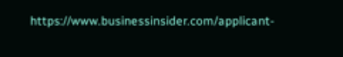https://www.businessinsider.com/applicant-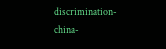discrimination-china-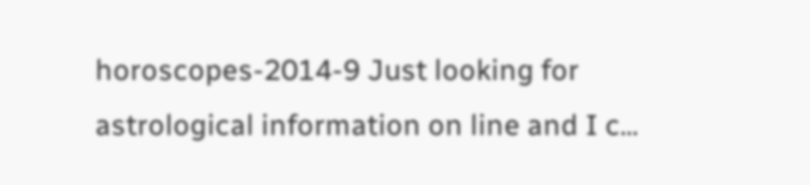horoscopes-2014-9 Just looking for astrological information on line and I c...